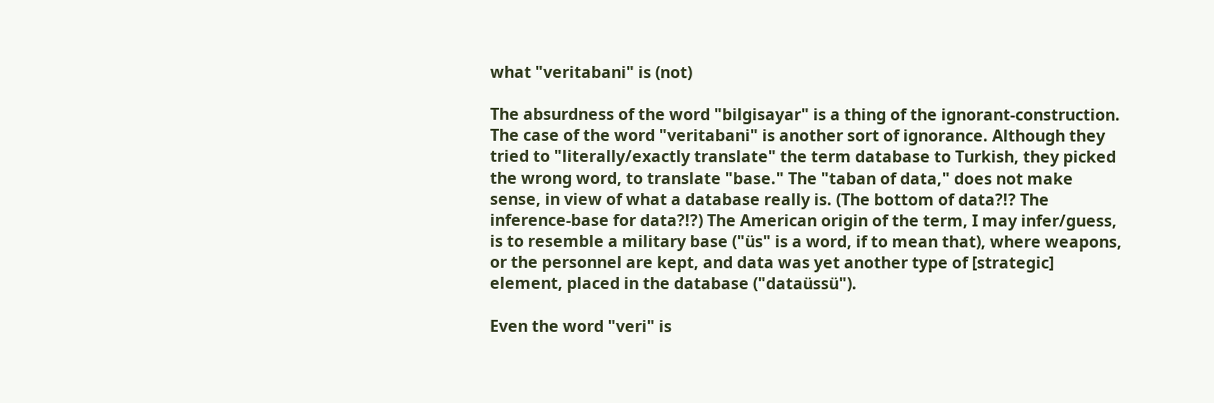what "veritabani" is (not)

The absurdness of the word "bilgisayar" is a thing of the ignorant-construction. The case of the word "veritabani" is another sort of ignorance. Although they tried to "literally/exactly translate" the term database to Turkish, they picked the wrong word, to translate "base." The "taban of data," does not make sense, in view of what a database really is. (The bottom of data?!? The inference-base for data?!?) The American origin of the term, I may infer/guess, is to resemble a military base ("üs" is a word, if to mean that), where weapons, or the personnel are kept, and data was yet another type of [strategic] element, placed in the database ("dataüssü").

Even the word "veri" is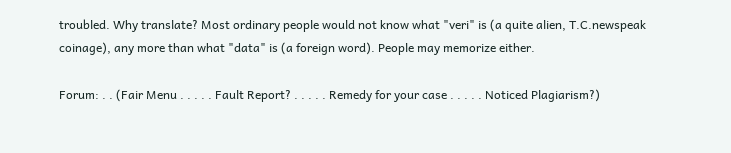troubled. Why translate? Most ordinary people would not know what "veri" is (a quite alien, T.C.newspeak coinage), any more than what "data" is (a foreign word). People may memorize either.

Forum: . . (Fair Menu . . . . . Fault Report? . . . . . Remedy for your case . . . . . Noticed Plagiarism?)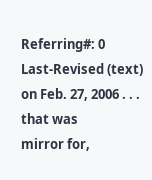Referring#: 0
Last-Revised (text) on Feb. 27, 2006 . . . that was
mirror for,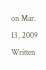on Mar. 13, 2009
Written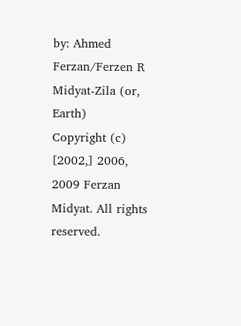by: Ahmed Ferzan/Ferzen R Midyat-Zila (or, Earth)
Copyright (c) [2002,] 2006, 2009 Ferzan Midyat. All rights reserved.